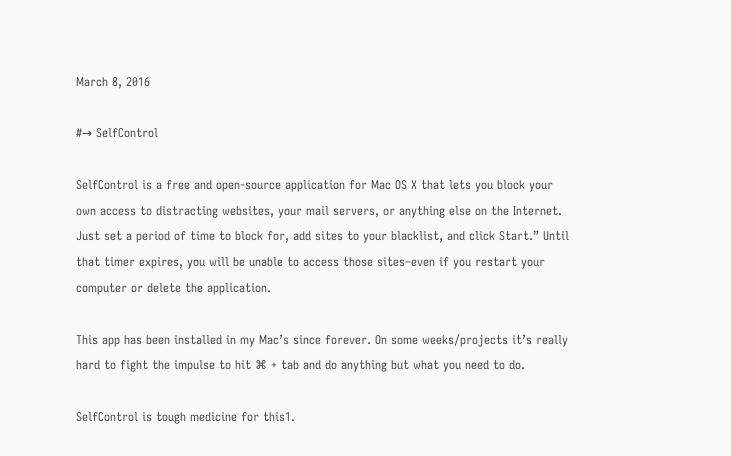March 8, 2016

#→ SelfControl

SelfControl is a free and open-source application for Mac OS X that lets you block your own access to distracting websites, your mail servers, or anything else on the Internet. Just set a period of time to block for, add sites to your blacklist, and click Start.” Until that timer expires, you will be unable to access those sites–even if you restart your computer or delete the application.

This app has been installed in my Mac’s since forever. On some weeks/projects it’s really hard to fight the impulse to hit ⌘ + tab and do anything but what you need to do.

SelfControl is tough medicine for this1.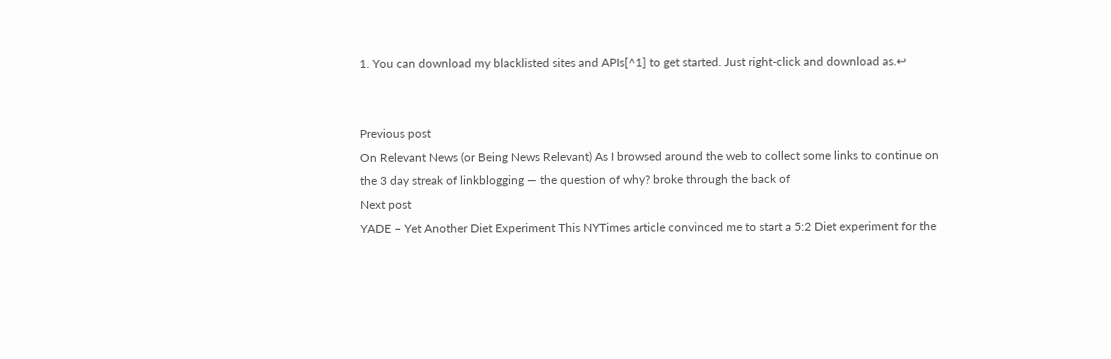1. You can download my blacklisted sites and APIs[^1] to get started. Just right-click and download as.↩


Previous post
On Relevant News (or Being News Relevant) As I browsed around the web to collect some links to continue on the 3 day streak of linkblogging — the question of why? broke through the back of
Next post
YADE – Yet Another Diet Experiment This NYTimes article convinced me to start a 5:2 Diet experiment for the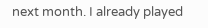next month. I already played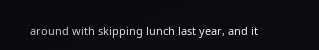around with skipping lunch last year, and it